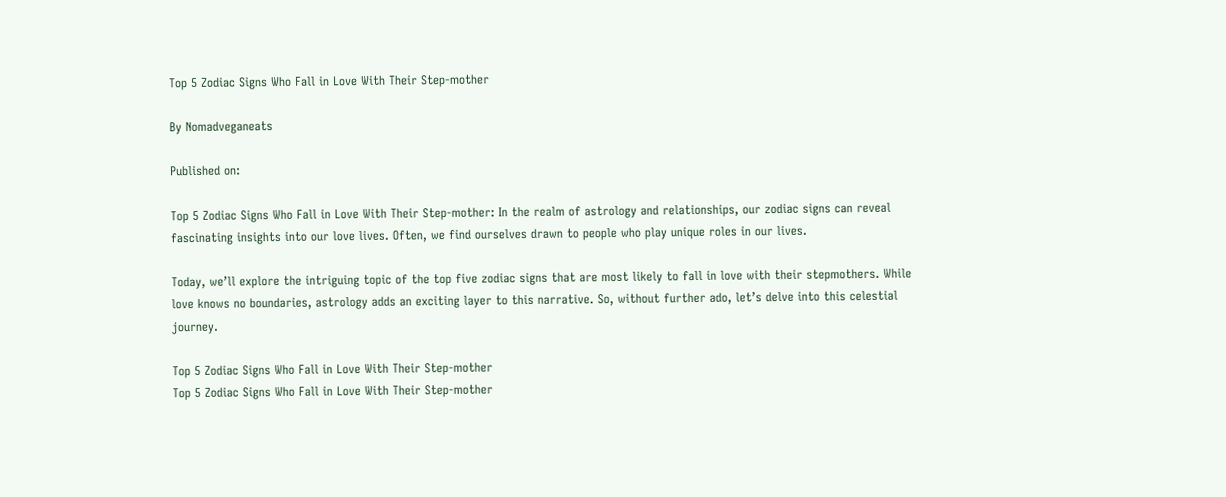Top 5 Zodiac Signs Who Fall in Love With Their Step-mother

By Nomadveganeats

Published on:

Top 5 Zodiac Signs Who Fall in Love With Their Step-mother: In the realm of astrology and relationships, our zodiac signs can reveal fascinating insights into our love lives. Often, we find ourselves drawn to people who play unique roles in our lives.

Today, we’ll explore the intriguing topic of the top five zodiac signs that are most likely to fall in love with their stepmothers. While love knows no boundaries, astrology adds an exciting layer to this narrative. So, without further ado, let’s delve into this celestial journey.

Top 5 Zodiac Signs Who Fall in Love With Their Step-mother
Top 5 Zodiac Signs Who Fall in Love With Their Step-mother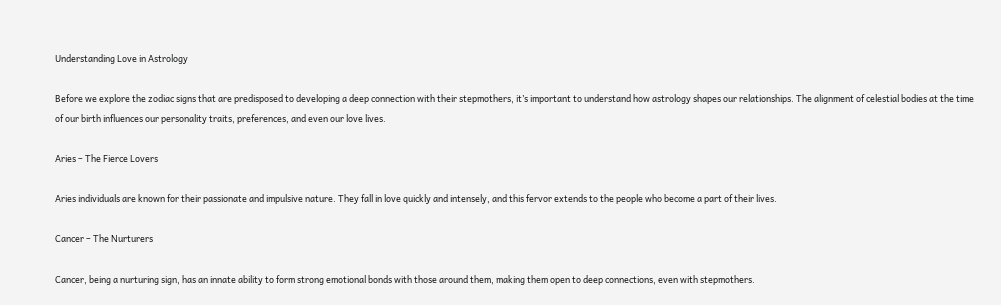Understanding Love in Astrology

Before we explore the zodiac signs that are predisposed to developing a deep connection with their stepmothers, it’s important to understand how astrology shapes our relationships. The alignment of celestial bodies at the time of our birth influences our personality traits, preferences, and even our love lives.

Aries – The Fierce Lovers

Aries individuals are known for their passionate and impulsive nature. They fall in love quickly and intensely, and this fervor extends to the people who become a part of their lives.

Cancer – The Nurturers

Cancer, being a nurturing sign, has an innate ability to form strong emotional bonds with those around them, making them open to deep connections, even with stepmothers.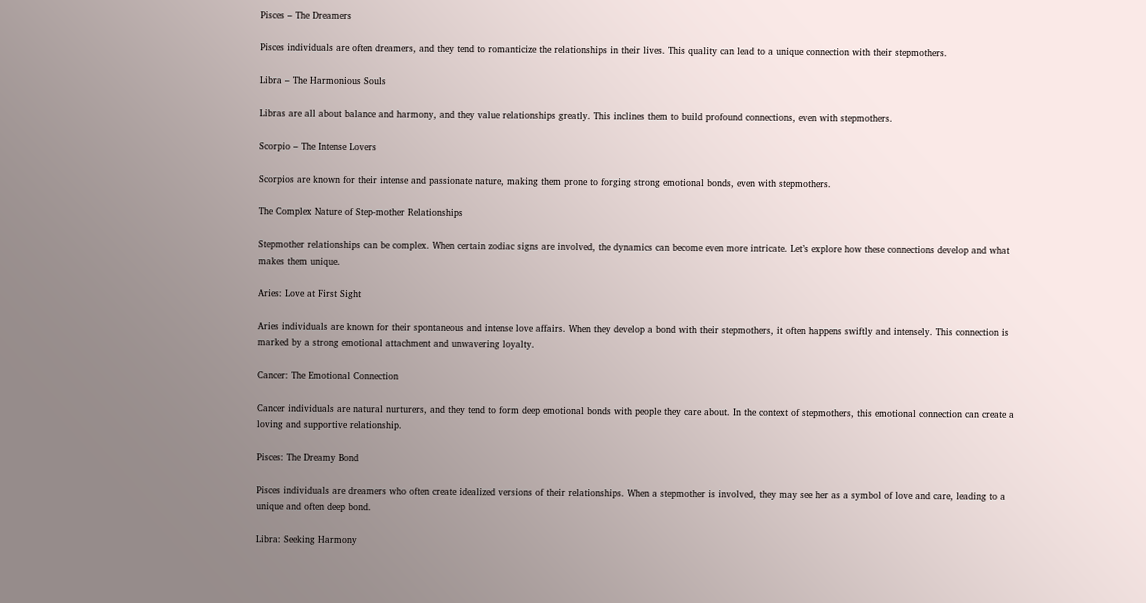Pisces – The Dreamers

Pisces individuals are often dreamers, and they tend to romanticize the relationships in their lives. This quality can lead to a unique connection with their stepmothers.

Libra – The Harmonious Souls

Libras are all about balance and harmony, and they value relationships greatly. This inclines them to build profound connections, even with stepmothers.

Scorpio – The Intense Lovers

Scorpios are known for their intense and passionate nature, making them prone to forging strong emotional bonds, even with stepmothers.

The Complex Nature of Step-mother Relationships

Stepmother relationships can be complex. When certain zodiac signs are involved, the dynamics can become even more intricate. Let’s explore how these connections develop and what makes them unique.

Aries: Love at First Sight

Aries individuals are known for their spontaneous and intense love affairs. When they develop a bond with their stepmothers, it often happens swiftly and intensely. This connection is marked by a strong emotional attachment and unwavering loyalty.

Cancer: The Emotional Connection

Cancer individuals are natural nurturers, and they tend to form deep emotional bonds with people they care about. In the context of stepmothers, this emotional connection can create a loving and supportive relationship.

Pisces: The Dreamy Bond

Pisces individuals are dreamers who often create idealized versions of their relationships. When a stepmother is involved, they may see her as a symbol of love and care, leading to a unique and often deep bond.

Libra: Seeking Harmony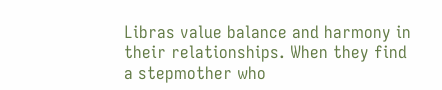Libras value balance and harmony in their relationships. When they find a stepmother who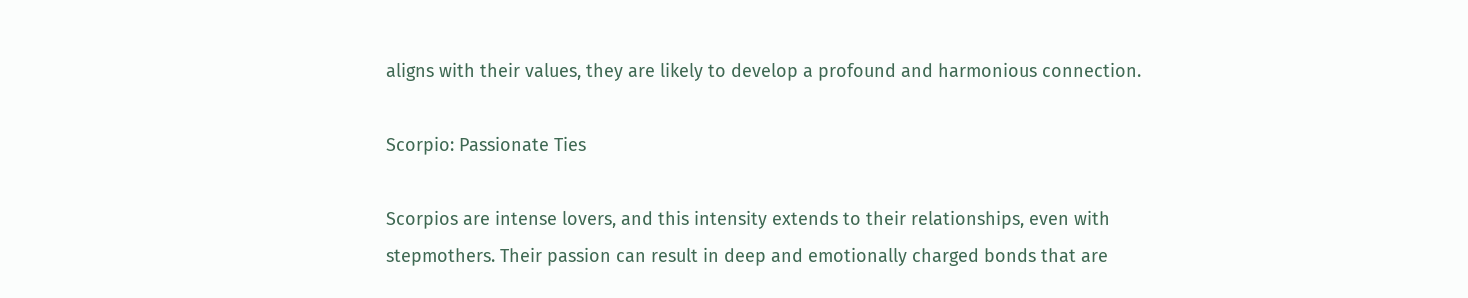aligns with their values, they are likely to develop a profound and harmonious connection.

Scorpio: Passionate Ties

Scorpios are intense lovers, and this intensity extends to their relationships, even with stepmothers. Their passion can result in deep and emotionally charged bonds that are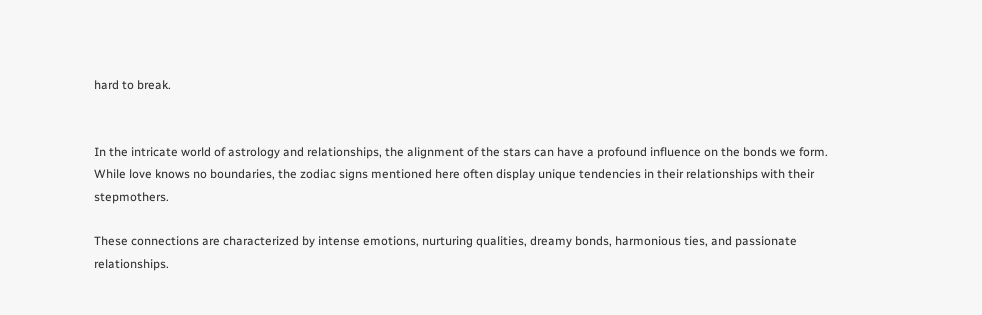hard to break.


In the intricate world of astrology and relationships, the alignment of the stars can have a profound influence on the bonds we form. While love knows no boundaries, the zodiac signs mentioned here often display unique tendencies in their relationships with their stepmothers.

These connections are characterized by intense emotions, nurturing qualities, dreamy bonds, harmonious ties, and passionate relationships.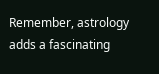Remember, astrology adds a fascinating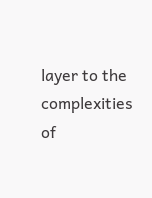layer to the complexities of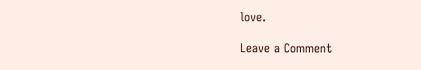love.

Leave a Comment